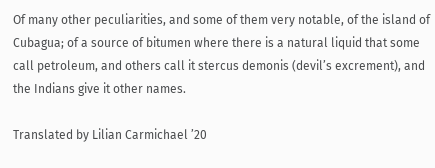Of many other peculiarities, and some of them very notable, of the island of Cubagua; of a source of bitumen where there is a natural liquid that some call petroleum, and others call it stercus demonis (devil’s excrement), and the Indians give it other names.

Translated by Lilian Carmichael ’20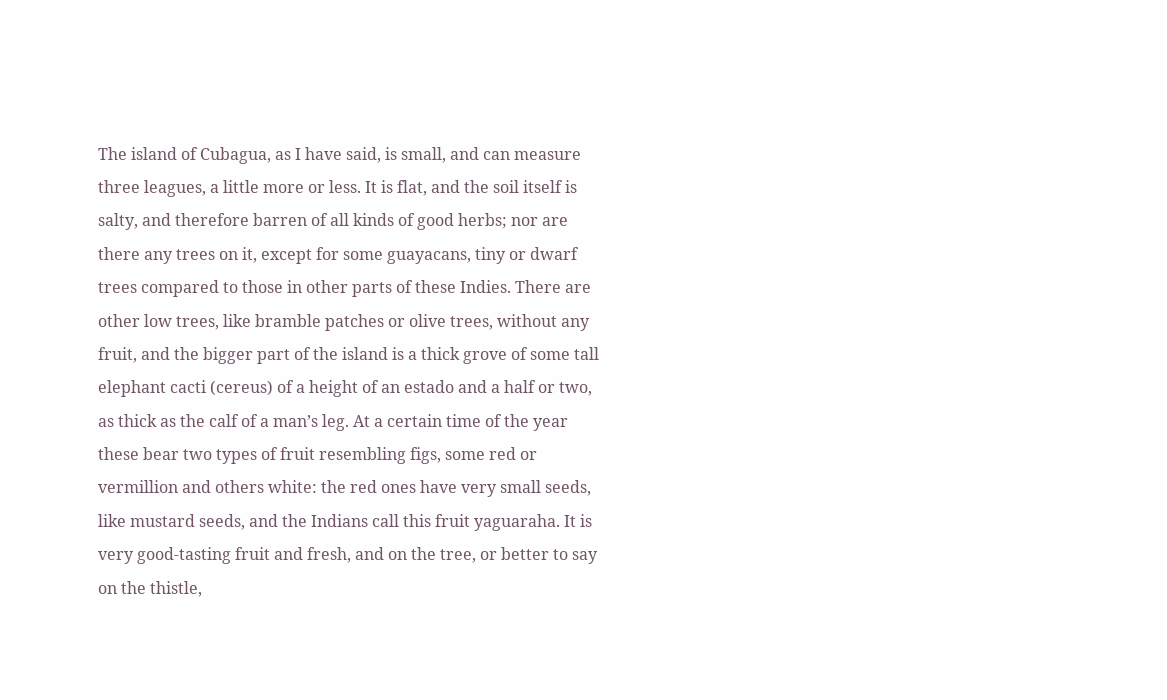The island of Cubagua, as I have said, is small, and can measure three leagues, a little more or less. It is flat, and the soil itself is salty, and therefore barren of all kinds of good herbs; nor are there any trees on it, except for some guayacans, tiny or dwarf trees compared to those in other parts of these Indies. There are other low trees, like bramble patches or olive trees, without any fruit, and the bigger part of the island is a thick grove of some tall elephant cacti (cereus) of a height of an estado and a half or two, as thick as the calf of a man’s leg. At a certain time of the year these bear two types of fruit resembling figs, some red or vermillion and others white: the red ones have very small seeds, like mustard seeds, and the Indians call this fruit yaguaraha. It is very good-tasting fruit and fresh, and on the tree, or better to say on the thistle,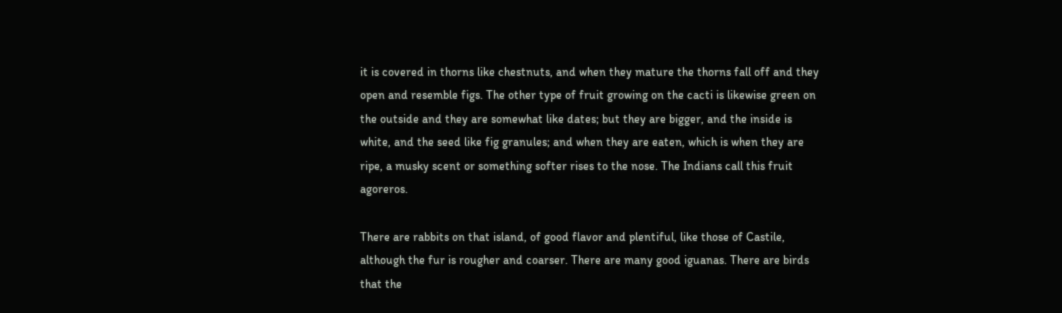it is covered in thorns like chestnuts, and when they mature the thorns fall off and they open and resemble figs. The other type of fruit growing on the cacti is likewise green on the outside and they are somewhat like dates; but they are bigger, and the inside is white, and the seed like fig granules; and when they are eaten, which is when they are ripe, a musky scent or something softer rises to the nose. The Indians call this fruit agoreros.

There are rabbits on that island, of good flavor and plentiful, like those of Castile, although the fur is rougher and coarser. There are many good iguanas. There are birds that the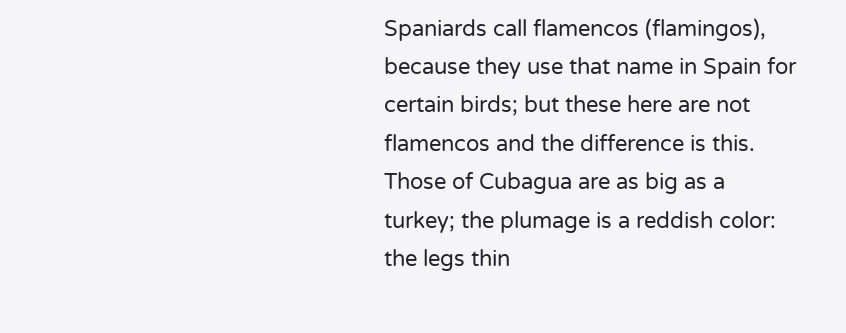Spaniards call flamencos (flamingos), because they use that name in Spain for certain birds; but these here are not flamencos and the difference is this. Those of Cubagua are as big as a turkey; the plumage is a reddish color: the legs thin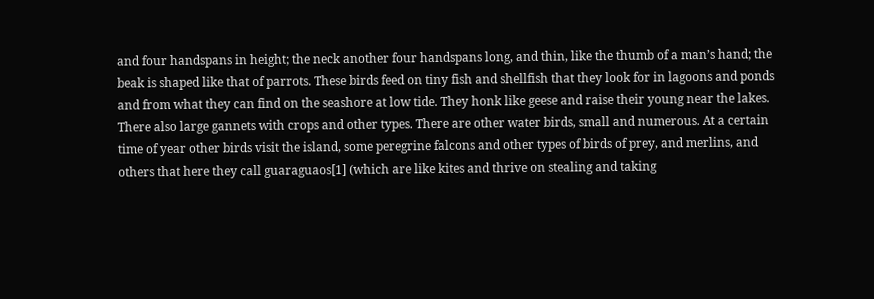and four handspans in height; the neck another four handspans long, and thin, like the thumb of a man’s hand; the beak is shaped like that of parrots. These birds feed on tiny fish and shellfish that they look for in lagoons and ponds and from what they can find on the seashore at low tide. They honk like geese and raise their young near the lakes.  There also large gannets with crops and other types. There are other water birds, small and numerous. At a certain time of year other birds visit the island, some peregrine falcons and other types of birds of prey, and merlins, and others that here they call guaraguaos[1] (which are like kites and thrive on stealing and taking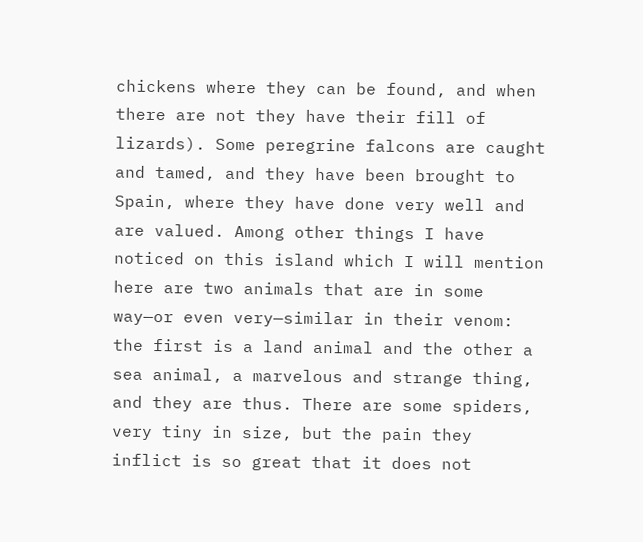chickens where they can be found, and when there are not they have their fill of lizards). Some peregrine falcons are caught and tamed, and they have been brought to Spain, where they have done very well and are valued. Among other things I have noticed on this island which I will mention here are two animals that are in some way—or even very—similar in their venom: the first is a land animal and the other a sea animal, a marvelous and strange thing, and they are thus. There are some spiders, very tiny in size, but the pain they inflict is so great that it does not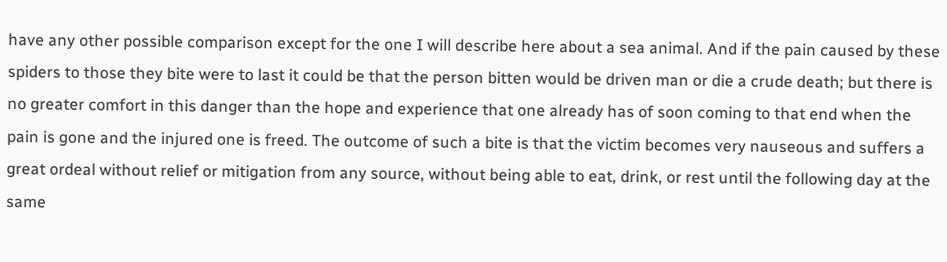have any other possible comparison except for the one I will describe here about a sea animal. And if the pain caused by these spiders to those they bite were to last it could be that the person bitten would be driven man or die a crude death; but there is no greater comfort in this danger than the hope and experience that one already has of soon coming to that end when the pain is gone and the injured one is freed. The outcome of such a bite is that the victim becomes very nauseous and suffers a great ordeal without relief or mitigation from any source, without being able to eat, drink, or rest until the following day at the same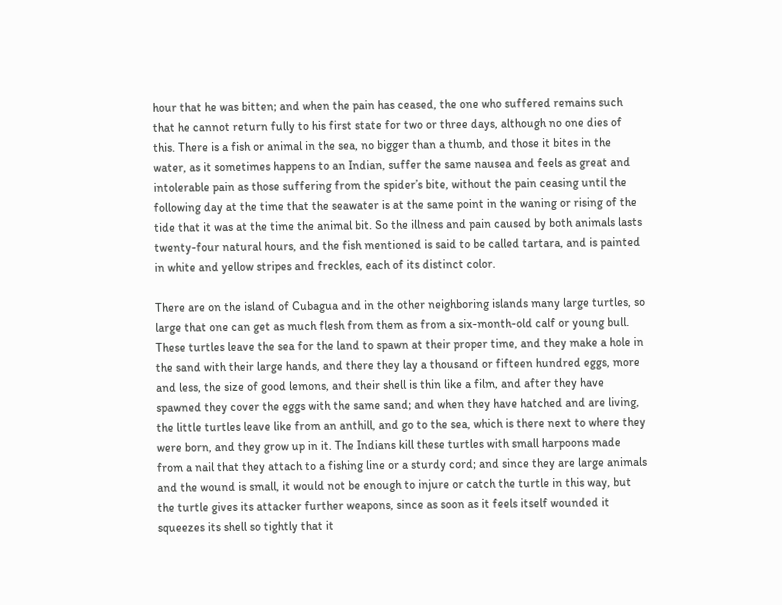hour that he was bitten; and when the pain has ceased, the one who suffered remains such that he cannot return fully to his first state for two or three days, although no one dies of this. There is a fish or animal in the sea, no bigger than a thumb, and those it bites in the water, as it sometimes happens to an Indian, suffer the same nausea and feels as great and intolerable pain as those suffering from the spider’s bite, without the pain ceasing until the following day at the time that the seawater is at the same point in the waning or rising of the tide that it was at the time the animal bit. So the illness and pain caused by both animals lasts twenty-four natural hours, and the fish mentioned is said to be called tartara, and is painted in white and yellow stripes and freckles, each of its distinct color.

There are on the island of Cubagua and in the other neighboring islands many large turtles, so large that one can get as much flesh from them as from a six-month-old calf or young bull. These turtles leave the sea for the land to spawn at their proper time, and they make a hole in the sand with their large hands, and there they lay a thousand or fifteen hundred eggs, more and less, the size of good lemons, and their shell is thin like a film, and after they have spawned they cover the eggs with the same sand; and when they have hatched and are living, the little turtles leave like from an anthill, and go to the sea, which is there next to where they were born, and they grow up in it. The Indians kill these turtles with small harpoons made from a nail that they attach to a fishing line or a sturdy cord; and since they are large animals and the wound is small, it would not be enough to injure or catch the turtle in this way, but the turtle gives its attacker further weapons, since as soon as it feels itself wounded it squeezes its shell so tightly that it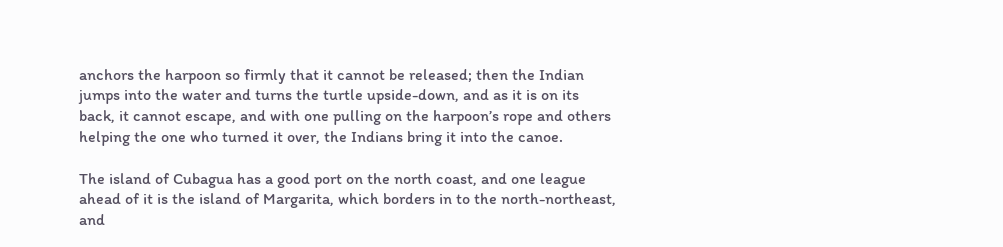anchors the harpoon so firmly that it cannot be released; then the Indian jumps into the water and turns the turtle upside-down, and as it is on its back, it cannot escape, and with one pulling on the harpoon’s rope and others helping the one who turned it over, the Indians bring it into the canoe.

The island of Cubagua has a good port on the north coast, and one league ahead of it is the island of Margarita, which borders in to the north-northeast, and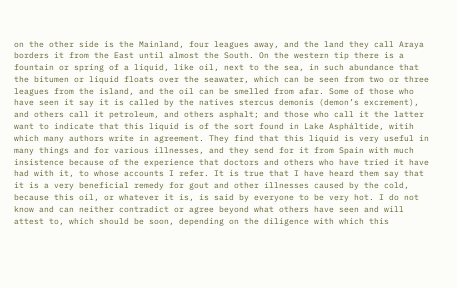on the other side is the Mainland, four leagues away, and the land they call Araya borders it from the East until almost the South. On the western tip there is a fountain or spring of a liquid, like oil, next to the sea, in such abundance that the bitumen or liquid floats over the seawater, which can be seen from two or three leagues from the island, and the oil can be smelled from afar. Some of those who have seen it say it is called by the natives stercus demonis (demon’s excrement), and others call it petroleum, and others asphalt; and those who call it the latter want to indicate that this liquid is of the sort found in Lake Aspháltide, witih which many authors write in agreement. They find that this liquid is very useful in many things and for various illnesses, and they send for it from Spain with much insistence because of the experience that doctors and others who have tried it have had with it, to whose accounts I refer. It is true that I have heard them say that it is a very beneficial remedy for gout and other illnesses caused by the cold, because this oil, or whatever it is, is said by everyone to be very hot. I do not know and can neither contradict or agree beyond what others have seen and will attest to, which should be soon, depending on the diligence with which this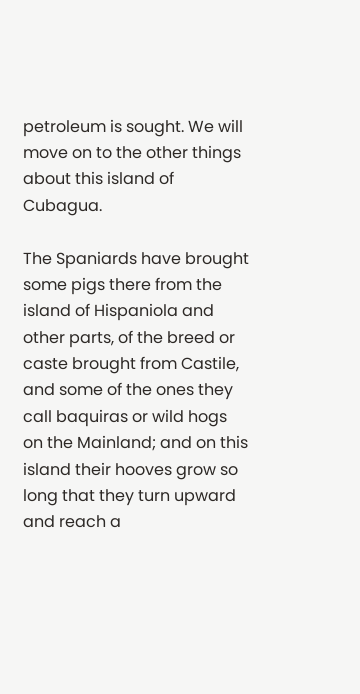petroleum is sought. We will move on to the other things about this island of Cubagua.

The Spaniards have brought some pigs there from the island of Hispaniola and other parts, of the breed or caste brought from Castile, and some of the ones they call baquiras or wild hogs on the Mainland; and on this island their hooves grow so long that they turn upward and reach a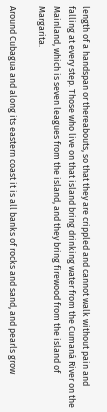length of a handspan or thereabouts, so that they are crippled and cannot walk without pain and falling at every step. Those who live on that island bring drinking water from the Cumaná River on the Mainland, which is seven leagues from the island, and they bring firewood from the island of Margarita.

Around Cubagua and along its eastern coast it is all banks of rocks and sand, and pearls grow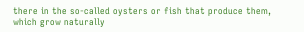there in the so-called oysters or fish that produce them, which grow naturally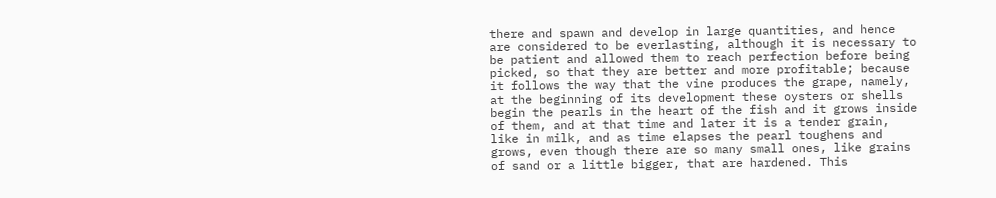there and spawn and develop in large quantities, and hence are considered to be everlasting, although it is necessary to be patient and allowed them to reach perfection before being picked, so that they are better and more profitable; because it follows the way that the vine produces the grape, namely, at the beginning of its development these oysters or shells begin the pearls in the heart of the fish and it grows inside of them, and at that time and later it is a tender grain, like in milk, and as time elapses the pearl toughens and grows, even though there are so many small ones, like grains of sand or a little bigger, that are hardened. This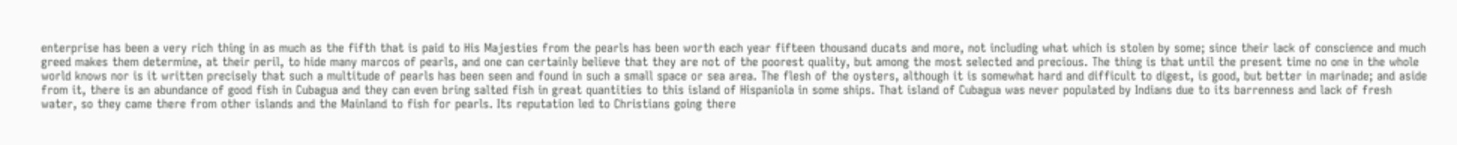enterprise has been a very rich thing in as much as the fifth that is paid to His Majesties from the pearls has been worth each year fifteen thousand ducats and more, not including what which is stolen by some; since their lack of conscience and much greed makes them determine, at their peril, to hide many marcos of pearls, and one can certainly believe that they are not of the poorest quality, but among the most selected and precious. The thing is that until the present time no one in the whole world knows nor is it written precisely that such a multitude of pearls has been seen and found in such a small space or sea area. The flesh of the oysters, although it is somewhat hard and difficult to digest, is good, but better in marinade; and aside from it, there is an abundance of good fish in Cubagua and they can even bring salted fish in great quantities to this island of Hispaniola in some ships. That island of Cubagua was never populated by Indians due to its barrenness and lack of fresh water, so they came there from other islands and the Mainland to fish for pearls. Its reputation led to Christians going there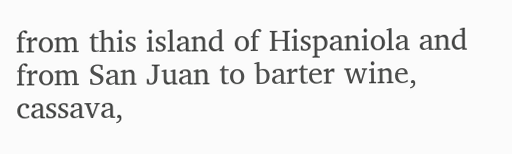from this island of Hispaniola and from San Juan to barter wine, cassava,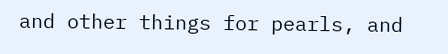and other things for pearls, and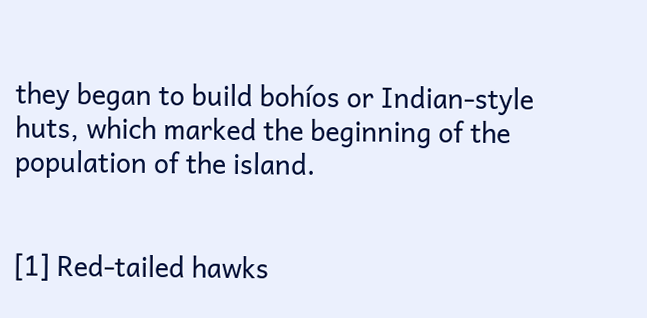they began to build bohíos or Indian-style huts, which marked the beginning of the population of the island.


[1] Red-tailed hawks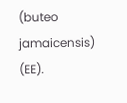(buteo jamaicensis) (EE).